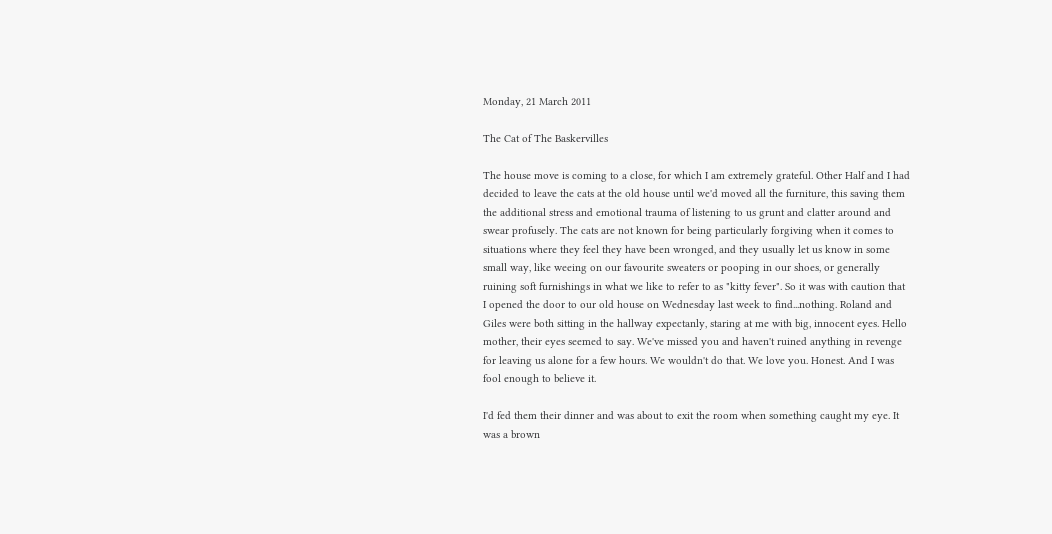Monday, 21 March 2011

The Cat of The Baskervilles

The house move is coming to a close, for which I am extremely grateful. Other Half and I had decided to leave the cats at the old house until we'd moved all the furniture, this saving them the additional stress and emotional trauma of listening to us grunt and clatter around and swear profusely. The cats are not known for being particularly forgiving when it comes to situations where they feel they have been wronged, and they usually let us know in some small way, like weeing on our favourite sweaters or pooping in our shoes, or generally ruining soft furnishings in what we like to refer to as "kitty fever". So it was with caution that I opened the door to our old house on Wednesday last week to find...nothing. Roland and Giles were both sitting in the hallway expectanly, staring at me with big, innocent eyes. Hello mother, their eyes seemed to say. We've missed you and haven't ruined anything in revenge for leaving us alone for a few hours. We wouldn't do that. We love you. Honest. And I was fool enough to believe it.

I'd fed them their dinner and was about to exit the room when something caught my eye. It was a brown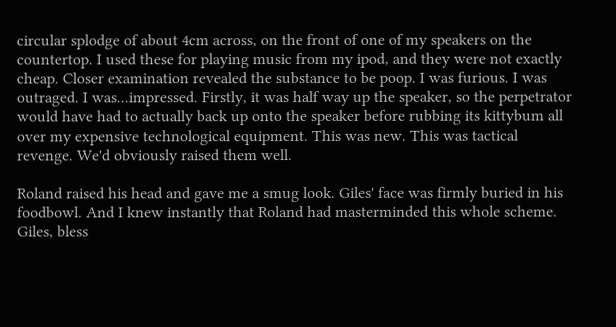circular splodge of about 4cm across, on the front of one of my speakers on the countertop. I used these for playing music from my ipod, and they were not exactly cheap. Closer examination revealed the substance to be poop. I was furious. I was outraged. I was...impressed. Firstly, it was half way up the speaker, so the perpetrator would have had to actually back up onto the speaker before rubbing its kittybum all over my expensive technological equipment. This was new. This was tactical revenge. We'd obviously raised them well.

Roland raised his head and gave me a smug look. Giles' face was firmly buried in his foodbowl. And I knew instantly that Roland had masterminded this whole scheme. Giles, bless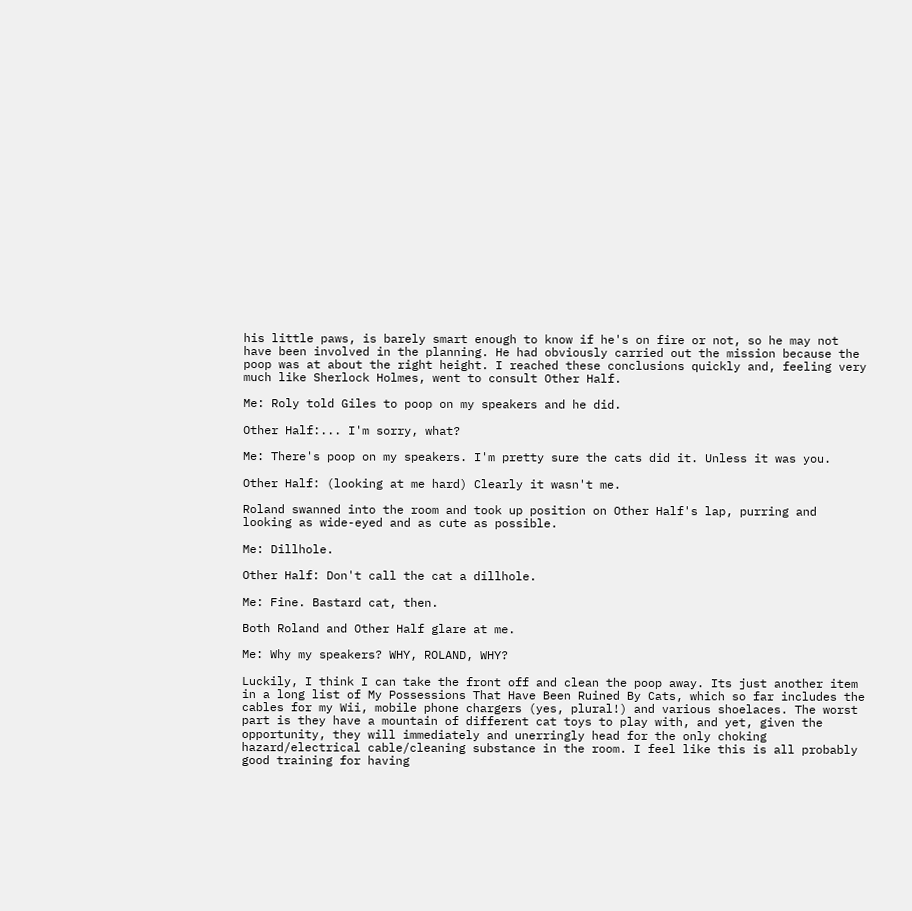his little paws, is barely smart enough to know if he's on fire or not, so he may not have been involved in the planning. He had obviously carried out the mission because the poop was at about the right height. I reached these conclusions quickly and, feeling very much like Sherlock Holmes, went to consult Other Half.

Me: Roly told Giles to poop on my speakers and he did.

Other Half:... I'm sorry, what?

Me: There's poop on my speakers. I'm pretty sure the cats did it. Unless it was you.

Other Half: (looking at me hard) Clearly it wasn't me.

Roland swanned into the room and took up position on Other Half's lap, purring and looking as wide-eyed and as cute as possible.

Me: Dillhole.

Other Half: Don't call the cat a dillhole.

Me: Fine. Bastard cat, then.

Both Roland and Other Half glare at me.

Me: Why my speakers? WHY, ROLAND, WHY?

Luckily, I think I can take the front off and clean the poop away. Its just another item in a long list of My Possessions That Have Been Ruined By Cats, which so far includes the cables for my Wii, mobile phone chargers (yes, plural!) and various shoelaces. The worst part is they have a mountain of different cat toys to play with, and yet, given the opportunity, they will immediately and unerringly head for the only choking hazard/electrical cable/cleaning substance in the room. I feel like this is all probably good training for having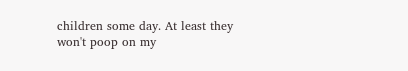children some day. At least they won't poop on my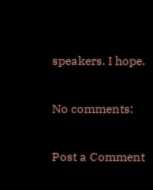speakers. I hope.

No comments:

Post a Comment